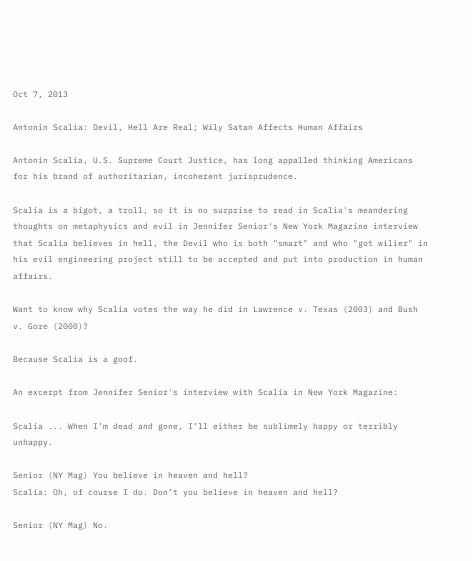Oct 7, 2013

Antonin Scalia: Devil, Hell Are Real; Wily Satan Affects Human Affairs

Antonin Scalia, U.S. Supreme Court Justice, has long appalled thinking Americans for his brand of authoritarian, incoherent jurisprudence.

Scalia is a bigot, a troll, so it is no surprise to read in Scalia's meandering thoughts on metaphysics and evil in Jennifer Senior's New York Magazine interview that Scalia believes in hell, the Devil who is both "smart" and who "got wilier" in his evil engineering project still to be accepted and put into production in human affairs.

Want to know why Scalia votes the way he did in Lawrence v. Texas (2003) and Bush v. Gore (2000)?

Because Scalia is a goof.

An excerpt from Jennifer Senior's interview with Scalia in New York Magazine:

Scalia ... When I’m dead and gone, I’ll either be sublimely happy or terribly unhappy.

Senior (NY Mag) You believe in heaven and hell?
Scalia: Oh, of course I do. Don’t you believe in heaven and hell?

Senior (NY Mag) No.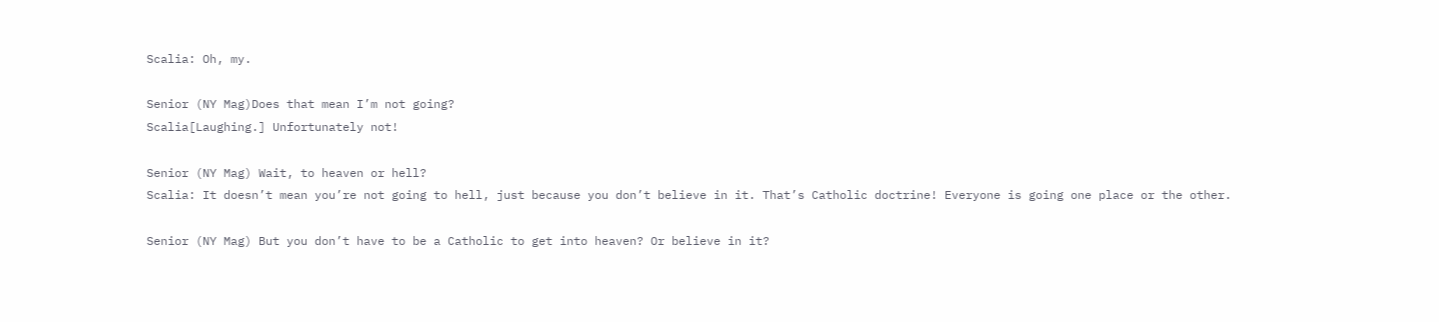Scalia: Oh, my.

Senior (NY Mag)Does that mean I’m not going?
Scalia[Laughing.] Unfortunately not!

Senior (NY Mag) Wait, to heaven or hell?
Scalia: It doesn’t mean you’re not going to hell, just because you don’t believe in it. That’s Catholic doctrine! Everyone is going one place or the other.

Senior (NY Mag) But you don’t have to be a Catholic to get into heaven? Or believe in it?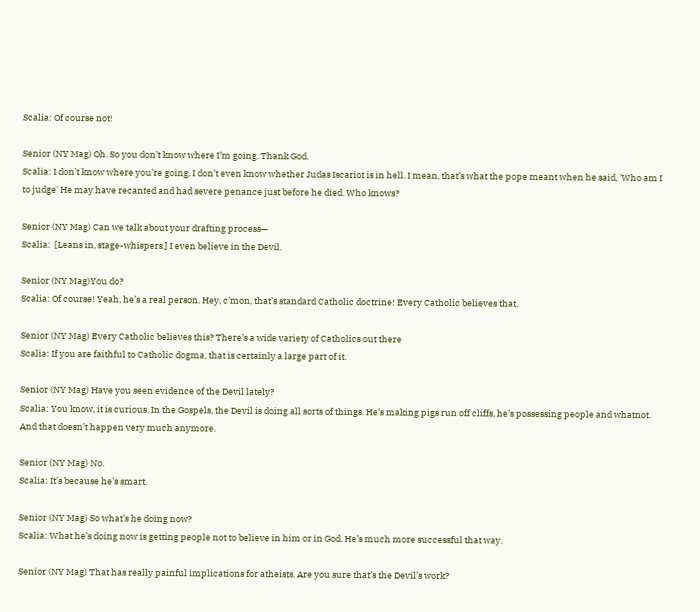Scalia: Of course not!

Senior (NY Mag) Oh. So you don’t know where I’m going. Thank God.
Scalia: I don’t know where you’re going. I don’t even know whether Judas Iscariot is in hell. I mean, that’s what the pope meant when he said, 'Who am I to judge' He may have recanted and had severe penance just before he died. Who knows?

Senior (NY Mag) Can we talk about your drafting process—
Scalia:  [Leans in, stage-whispers.] I even believe in the Devil.

Senior (NY Mag)You do?
Scalia: Of course! Yeah, he’s a real person. Hey, c’mon, that’s standard Catholic doctrine! Every Catholic believes that.

Senior (NY Mag) Every Catholic believes this? There’s a wide variety of Catholics out there
Scalia: If you are faithful to Catholic dogma, that is certainly a large part of it.

Senior (NY Mag) Have you seen evidence of the Devil lately?
Scalia: You know, it is curious. In the Gospels, the Devil is doing all sorts of things. He’s making pigs run off cliffs, he’s possessing people and whatnot. And that doesn’t happen very much anymore.

Senior (NY Mag) No.
Scalia: It’s because he’s smart.

Senior (NY Mag) So what’s he doing now?
Scalia: What he’s doing now is getting people not to believe in him or in God. He’s much more successful that way.

Senior (NY Mag) That has really painful implications for atheists. Are you sure that’s the Devil’s work?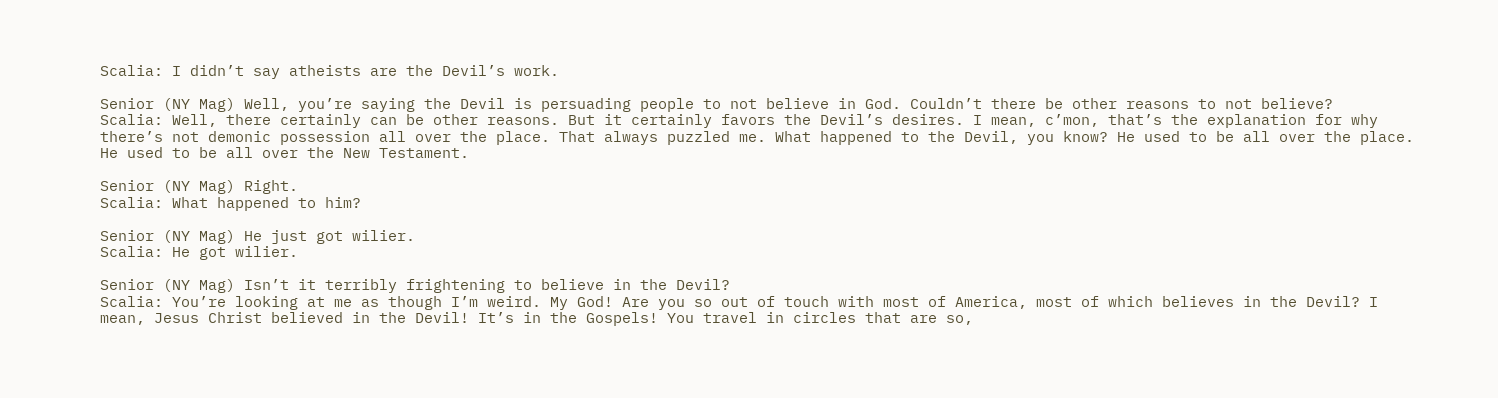Scalia: I didn’t say atheists are the Devil’s work.

Senior (NY Mag) Well, you’re saying the Devil is persuading people to not believe in God. Couldn’t there be other reasons to not believe?
Scalia: Well, there certainly can be other reasons. But it certainly favors the Devil’s desires. I mean, c’mon, that’s the explanation for why there’s not demonic possession all over the place. That always puzzled me. What happened to the Devil, you know? He used to be all over the place. He used to be all over the New Testament.

Senior (NY Mag) Right.
Scalia: What happened to him?

Senior (NY Mag) He just got wilier.
Scalia: He got wilier.

Senior (NY Mag) Isn’t it terribly frightening to believe in the Devil?
Scalia: You’re looking at me as though I’m weird. My God! Are you so out of touch with most of America, most of which believes in the Devil? I mean, Jesus Christ believed in the Devil! It’s in the Gospels! You travel in circles that are so,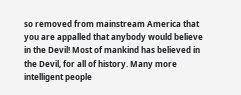so removed from mainstream America that you are appalled that anybody would believe in the Devil! Most of mankind has believed in the Devil, for all of history. Many more intelligent people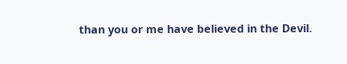than you or me have believed in the Devil.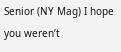Senior (NY Mag) I hope you weren’t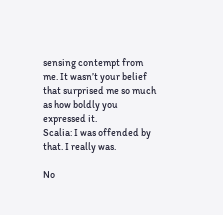sensing contempt from me. It wasn’t your belief that surprised me so much as how boldly you expressed it.
Scalia: I was offended by that. I really was.

No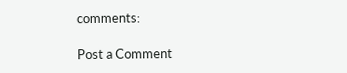comments:

Post a Comment